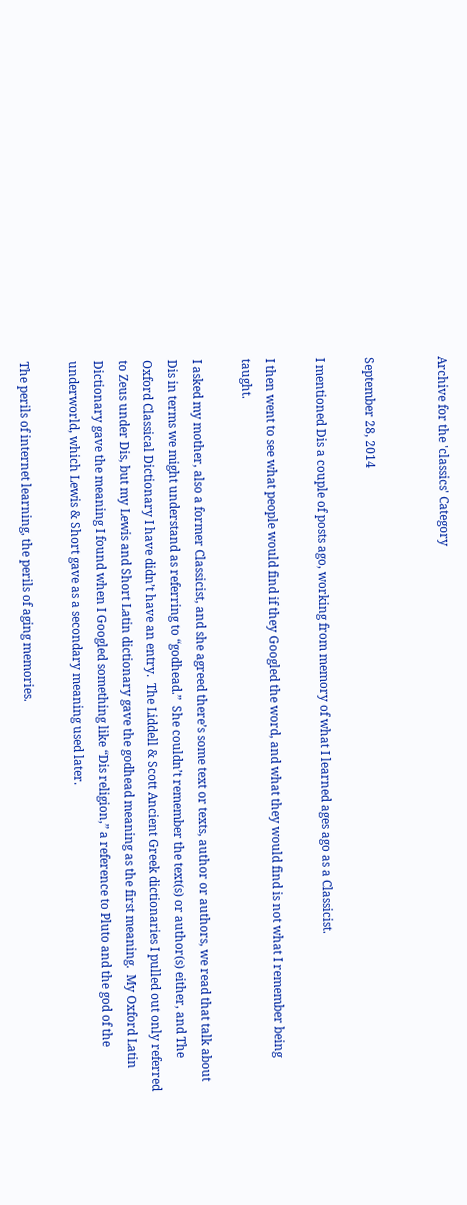Archive for the 'classics' Category


September 28, 2014

I mentioned Dis a couple of posts ago, working from memory of what I learned ages ago as a Classicist.

I then went to see what people would find if they Googled the word, and what they would find is not what I remember being taught.

I asked my mother, also a former Classicist, and she agreed there’s some text or texts, author or authors, we read that talk about Dis in terms we might understand as referring to “godhead.”  She couldn’t remember the text(s) or author(s) either, and The Oxford Classical Dictionary I have didn’t have an entry.  The Liddell & Scott Ancient Greek dictionaries I pulled out only referred to Zeus under Dis, but my Lewis and Short Latin dictionary gave the godhead meaning as the first meaning.  My Oxford Latin Dictionary gave the meaning I found when I Googled something like “Dis religion,” a reference to Pluto and the god of the underworld, which Lewis & Short gave as a secondary meaning used later.

The perils of internet learning, the perils of aging memories.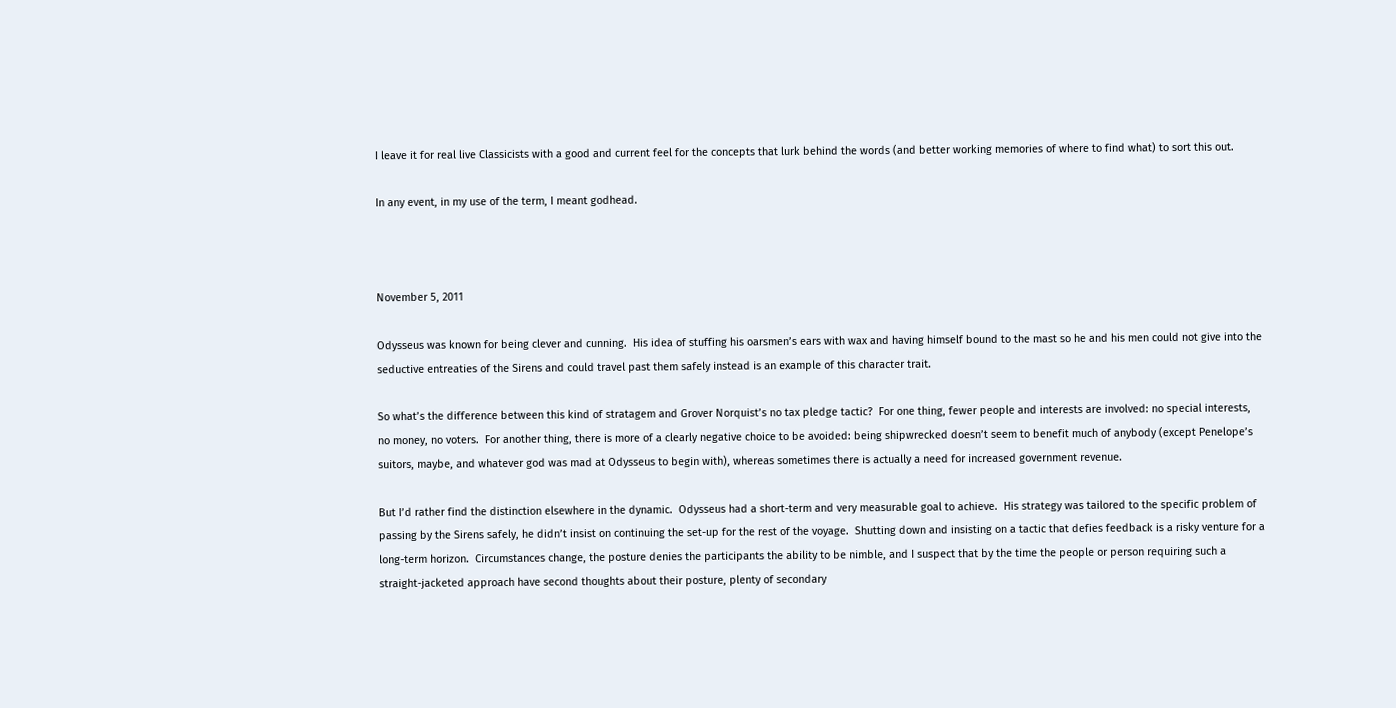I leave it for real live Classicists with a good and current feel for the concepts that lurk behind the words (and better working memories of where to find what) to sort this out.

In any event, in my use of the term, I meant godhead.



November 5, 2011

Odysseus was known for being clever and cunning.  His idea of stuffing his oarsmen’s ears with wax and having himself bound to the mast so he and his men could not give into the seductive entreaties of the Sirens and could travel past them safely instead is an example of this character trait.

So what’s the difference between this kind of stratagem and Grover Norquist’s no tax pledge tactic?  For one thing, fewer people and interests are involved: no special interests, no money, no voters.  For another thing, there is more of a clearly negative choice to be avoided: being shipwrecked doesn’t seem to benefit much of anybody (except Penelope’s suitors, maybe, and whatever god was mad at Odysseus to begin with), whereas sometimes there is actually a need for increased government revenue.

But I’d rather find the distinction elsewhere in the dynamic.  Odysseus had a short-term and very measurable goal to achieve.  His strategy was tailored to the specific problem of passing by the Sirens safely, he didn’t insist on continuing the set-up for the rest of the voyage.  Shutting down and insisting on a tactic that defies feedback is a risky venture for a long-term horizon.  Circumstances change, the posture denies the participants the ability to be nimble, and I suspect that by the time the people or person requiring such a straight-jacketed approach have second thoughts about their posture, plenty of secondary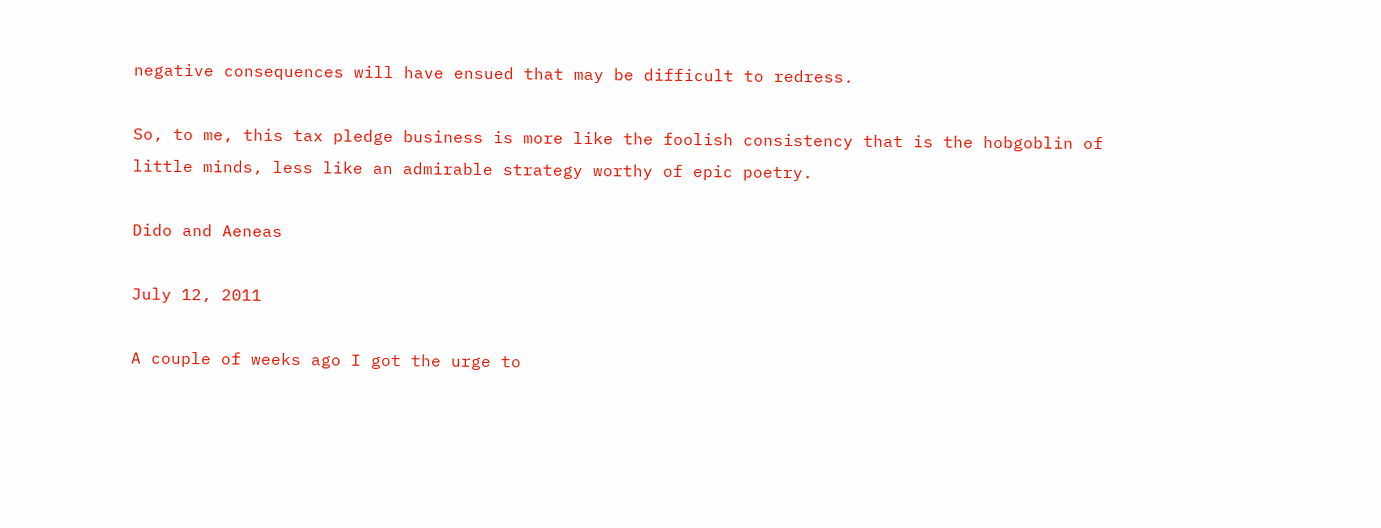negative consequences will have ensued that may be difficult to redress.

So, to me, this tax pledge business is more like the foolish consistency that is the hobgoblin of little minds, less like an admirable strategy worthy of epic poetry.

Dido and Aeneas

July 12, 2011

A couple of weeks ago I got the urge to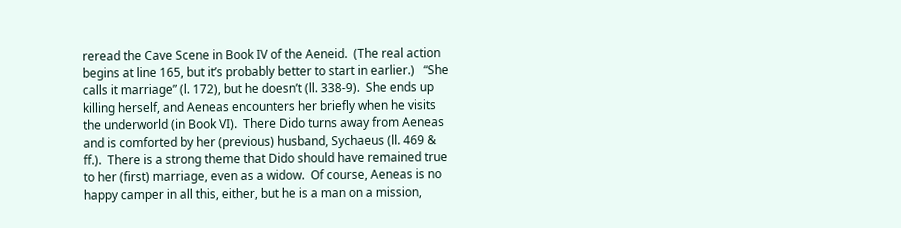reread the Cave Scene in Book IV of the Aeneid.  (The real action begins at line 165, but it’s probably better to start in earlier.)   “She calls it marriage” (l. 172), but he doesn’t (ll. 338-9).  She ends up killing herself, and Aeneas encounters her briefly when he visits the underworld (in Book VI).  There Dido turns away from Aeneas and is comforted by her (previous) husband, Sychaeus (ll. 469 & ff.).  There is a strong theme that Dido should have remained true to her (first) marriage, even as a widow.  Of course, Aeneas is no happy camper in all this, either, but he is a man on a mission,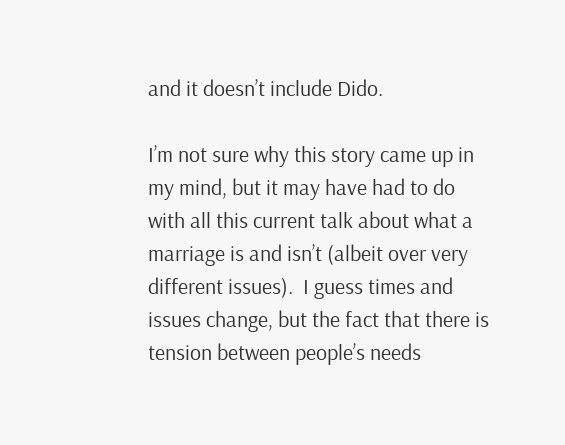and it doesn’t include Dido.

I’m not sure why this story came up in my mind, but it may have had to do with all this current talk about what a marriage is and isn’t (albeit over very different issues).  I guess times and issues change, but the fact that there is tension between people’s needs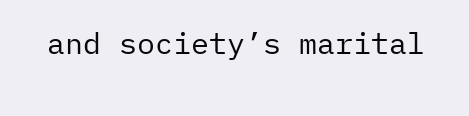and society’s marital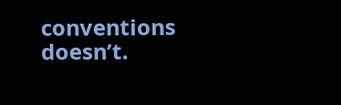conventions doesn’t.